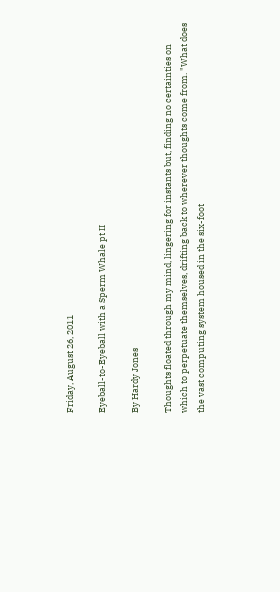Friday, August 26, 2011

Eyeball-to-Eyeball with a Sperm Whale pt II

By Hardy Jones

Thoughts floated through my mind, lingering for instants but, finding no certainties on which to perpetuate themselves, drifting back to wherever thoughts come from. "What does the vast computing system housed in the six-foot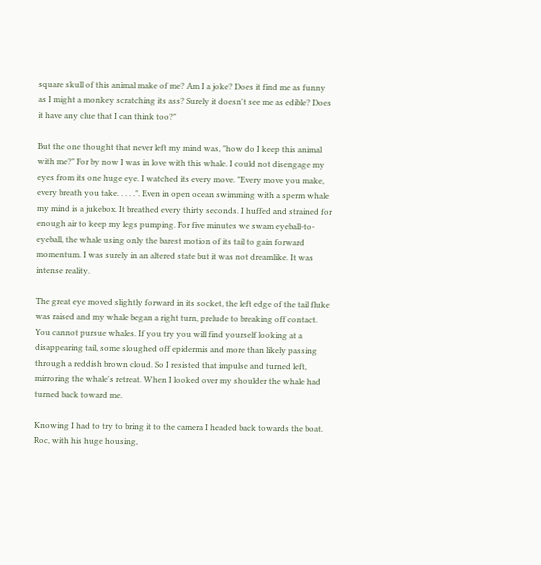square skull of this animal make of me? Am I a joke? Does it find me as funny as I might a monkey scratching its ass? Surely it doesn't see me as edible? Does it have any clue that I can think too?"

But the one thought that never left my mind was, "how do I keep this animal with me?" For by now I was in love with this whale. I could not disengage my eyes from its one huge eye. I watched its every move. "Every move you make, every breath you take. . . . .". Even in open ocean swimming with a sperm whale my mind is a jukebox. It breathed every thirty seconds. I huffed and strained for enough air to keep my legs pumping. For five minutes we swam eyeball-to-eyeball, the whale using only the barest motion of its tail to gain forward momentum. I was surely in an altered state but it was not dreamlike. It was intense reality.

The great eye moved slightly forward in its socket, the left edge of the tail fluke was raised and my whale began a right turn, prelude to breaking off contact. You cannot pursue whales. If you try you will find yourself looking at a disappearing tail, some sloughed off epidermis and more than likely passing through a reddish brown cloud. So I resisted that impulse and turned left, mirroring the whale's retreat. When I looked over my shoulder the whale had turned back toward me.

Knowing I had to try to bring it to the camera I headed back towards the boat. Roc, with his huge housing,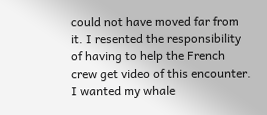could not have moved far from it. I resented the responsibility of having to help the French crew get video of this encounter. I wanted my whale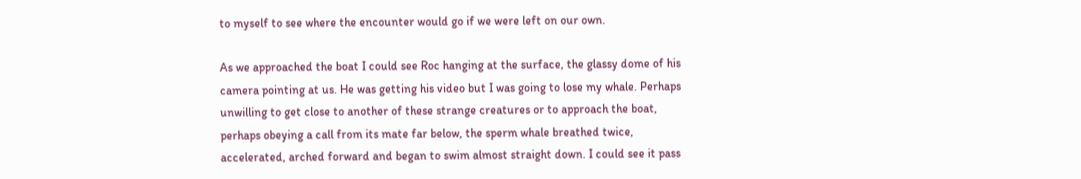to myself to see where the encounter would go if we were left on our own.

As we approached the boat I could see Roc hanging at the surface, the glassy dome of his camera pointing at us. He was getting his video but I was going to lose my whale. Perhaps unwilling to get close to another of these strange creatures or to approach the boat, perhaps obeying a call from its mate far below, the sperm whale breathed twice, accelerated, arched forward and began to swim almost straight down. I could see it pass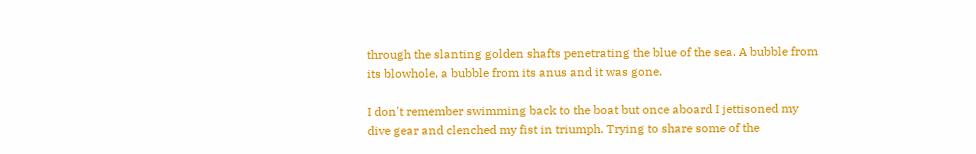through the slanting golden shafts penetrating the blue of the sea. A bubble from its blowhole, a bubble from its anus and it was gone.

I don't remember swimming back to the boat but once aboard I jettisoned my dive gear and clenched my fist in triumph. Trying to share some of the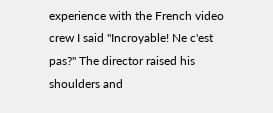experience with the French video crew I said "Incroyable! Ne c'est pas?" The director raised his shoulders and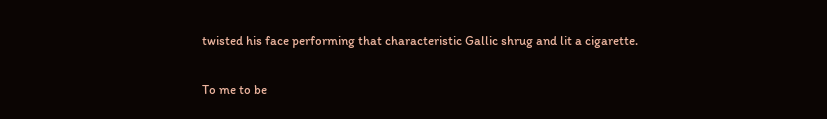twisted his face performing that characteristic Gallic shrug and lit a cigarette.

To me to be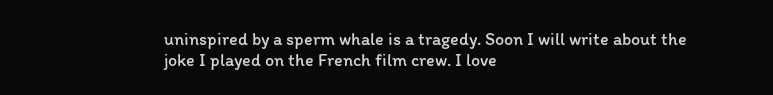uninspired by a sperm whale is a tragedy. Soon I will write about the joke I played on the French film crew. I love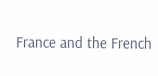France and the French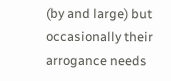(by and large) but occasionally their arrogance needs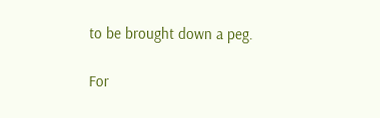to be brought down a peg.

For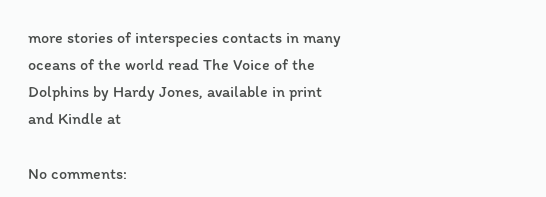more stories of interspecies contacts in many oceans of the world read The Voice of the Dolphins by Hardy Jones, available in print and Kindle at

No comments: